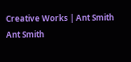Creative Works | Ant Smith
Ant Smith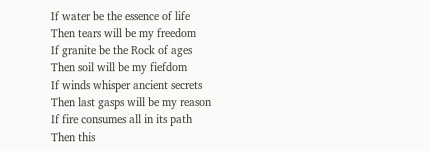If water be the essence of life
Then tears will be my freedom
If granite be the Rock of ages
Then soil will be my fiefdom
If winds whisper ancient secrets
Then last gasps will be my reason
If fire consumes all in its path
Then this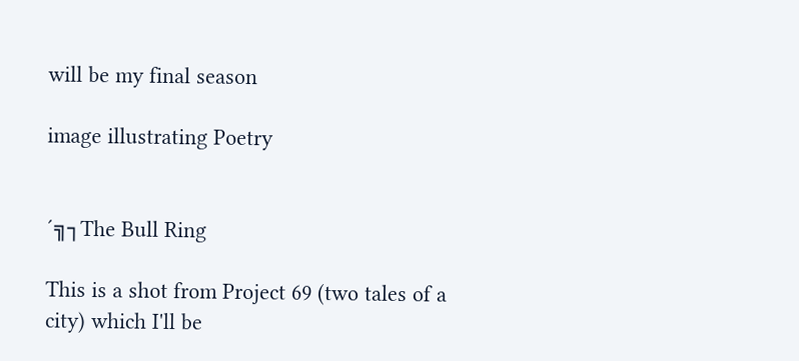will be my final season

image illustrating Poetry


´╗┐The Bull Ring

This is a shot from Project 69 (two tales of a city) which I'll be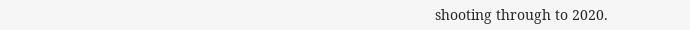shooting through to 2020.